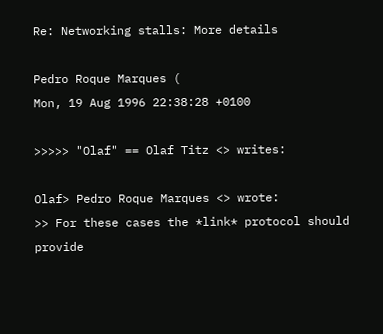Re: Networking stalls: More details

Pedro Roque Marques (
Mon, 19 Aug 1996 22:38:28 +0100

>>>>> "Olaf" == Olaf Titz <> writes:

Olaf> Pedro Roque Marques <> wrote:
>> For these cases the *link* protocol should provide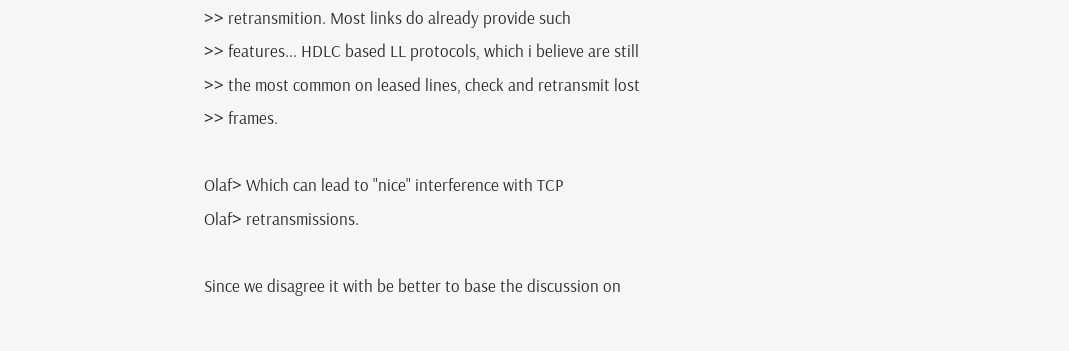>> retransmition. Most links do already provide such
>> features... HDLC based LL protocols, which i believe are still
>> the most common on leased lines, check and retransmit lost
>> frames.

Olaf> Which can lead to "nice" interference with TCP
Olaf> retransmissions.

Since we disagree it with be better to base the discussion on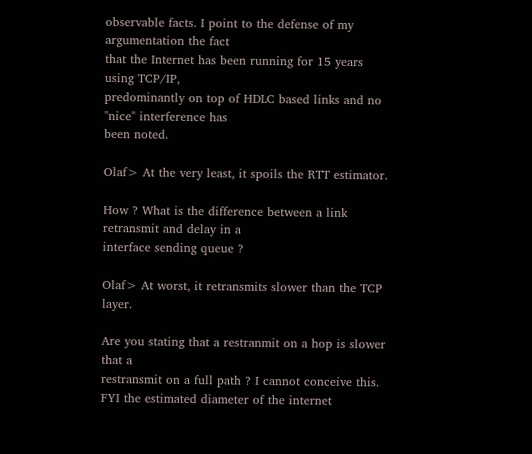observable facts. I point to the defense of my argumentation the fact
that the Internet has been running for 15 years using TCP/IP,
predominantly on top of HDLC based links and no "nice" interference has
been noted.

Olaf> At the very least, it spoils the RTT estimator.

How ? What is the difference between a link retransmit and delay in a
interface sending queue ?

Olaf> At worst, it retransmits slower than the TCP layer.

Are you stating that a restranmit on a hop is slower that a
restransmit on a full path ? I cannot conceive this.
FYI the estimated diameter of the internet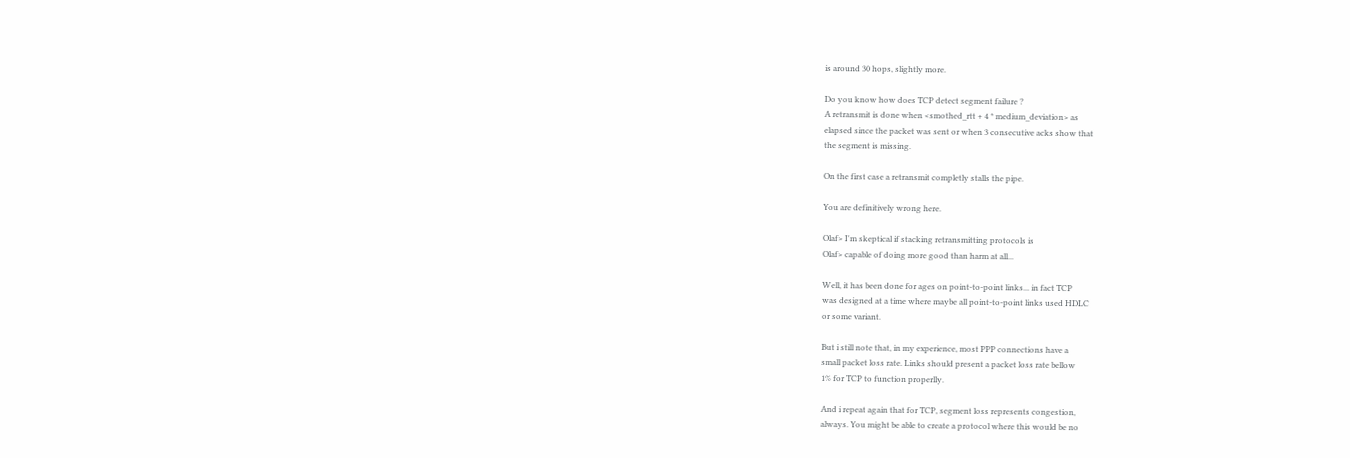is around 30 hops, slightly more.

Do you know how does TCP detect segment failure ?
A retransmit is done when <smothed_rtt + 4 * medium_deviation> as
elapsed since the packet was sent or when 3 consecutive acks show that
the segment is missing.

On the first case a retransmit completly stalls the pipe.

You are definitively wrong here.

Olaf> I'm skeptical if stacking retransmitting protocols is
Olaf> capable of doing more good than harm at all...

Well, it has been done for ages on point-to-point links... in fact TCP
was designed at a time where maybe all point-to-point links used HDLC
or some variant.

But i still note that, in my experience, most PPP connections have a
small packet loss rate. Links should present a packet loss rate bellow
1% for TCP to function properlly.

And i repeat again that for TCP, segment loss represents congestion,
always. You might be able to create a protocol where this would be no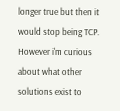longer true but then it would stop being TCP. However i'm curious
about what other solutions exist to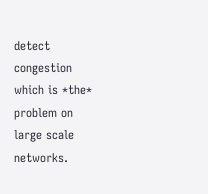detect congestion which is *the*
problem on large scale networks.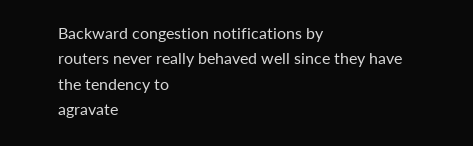Backward congestion notifications by
routers never really behaved well since they have the tendency to
agravate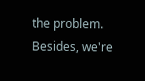the problem. Besides, we're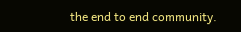the end to end community.